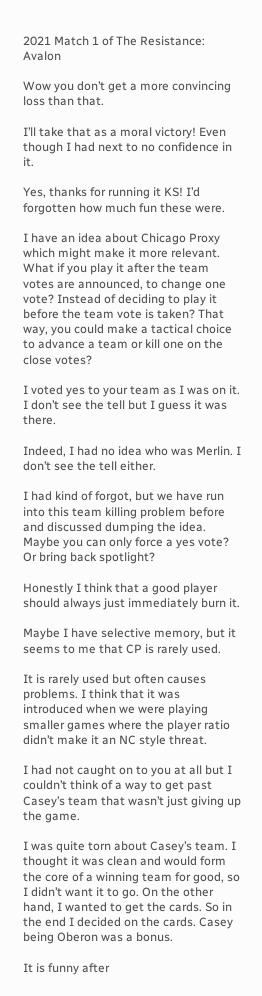2021 Match 1 of The Resistance: Avalon

Wow you don’t get a more convincing loss than that.

I’ll take that as a moral victory! Even though I had next to no confidence in it.

Yes, thanks for running it KS! I’d forgotten how much fun these were.

I have an idea about Chicago Proxy which might make it more relevant. What if you play it after the team votes are announced, to change one vote? Instead of deciding to play it before the team vote is taken? That way, you could make a tactical choice to advance a team or kill one on the close votes?

I voted yes to your team as I was on it. I don’t see the tell but I guess it was there.

Indeed, I had no idea who was Merlin. I don’t see the tell either.

I had kind of forgot, but we have run into this team killing problem before and discussed dumping the idea. Maybe you can only force a yes vote? Or bring back spotlight?

Honestly I think that a good player should always just immediately burn it.

Maybe I have selective memory, but it seems to me that CP is rarely used.

It is rarely used but often causes problems. I think that it was introduced when we were playing smaller games where the player ratio didn’t make it an NC style threat.

I had not caught on to you at all but I couldn’t think of a way to get past Casey’s team that wasn’t just giving up the game.

I was quite torn about Casey’s team. I thought it was clean and would form the core of a winning team for good, so I didn’t want it to go. On the other hand, I wanted to get the cards. So in the end I decided on the cards. Casey being Oberon was a bonus.

It is funny after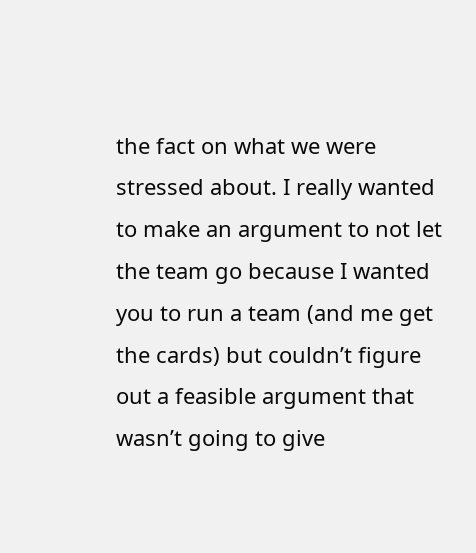the fact on what we were stressed about. I really wanted to make an argument to not let the team go because I wanted you to run a team (and me get the cards) but couldn’t figure out a feasible argument that wasn’t going to give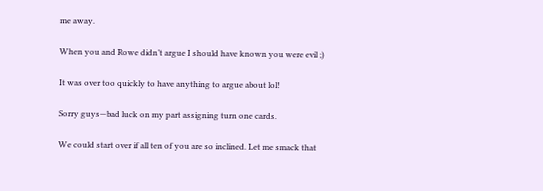me away.

When you and Rowe didn’t argue I should have known you were evil ;)

It was over too quickly to have anything to argue about lol!

Sorry guys—bad luck on my part assigning turn one cards.

We could start over if all ten of you are so inclined. Let me smack that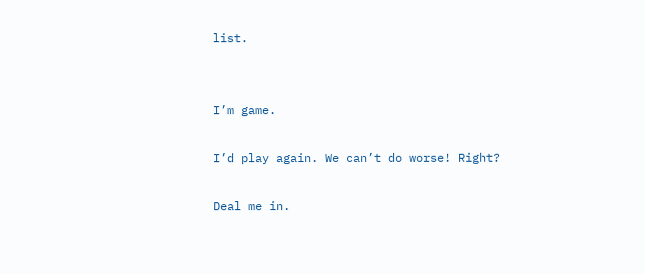list.


I’m game.

I’d play again. We can’t do worse! Right?

Deal me in.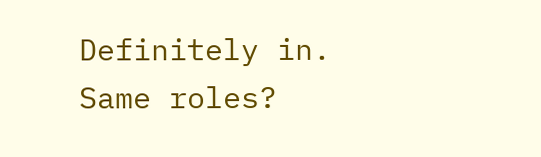Definitely in. Same roles?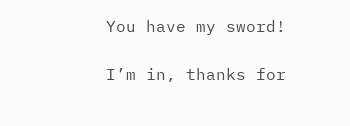You have my sword!

I’m in, thanks for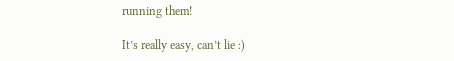running them!

It’s really easy, can’t lie :)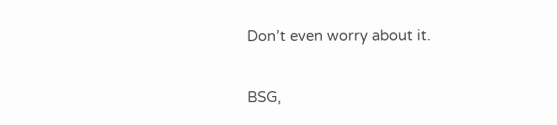Don’t even worry about it.

BSG,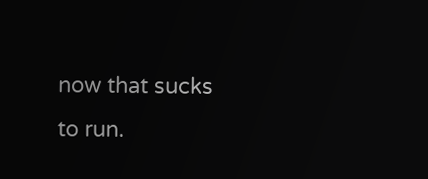now that sucks to run.